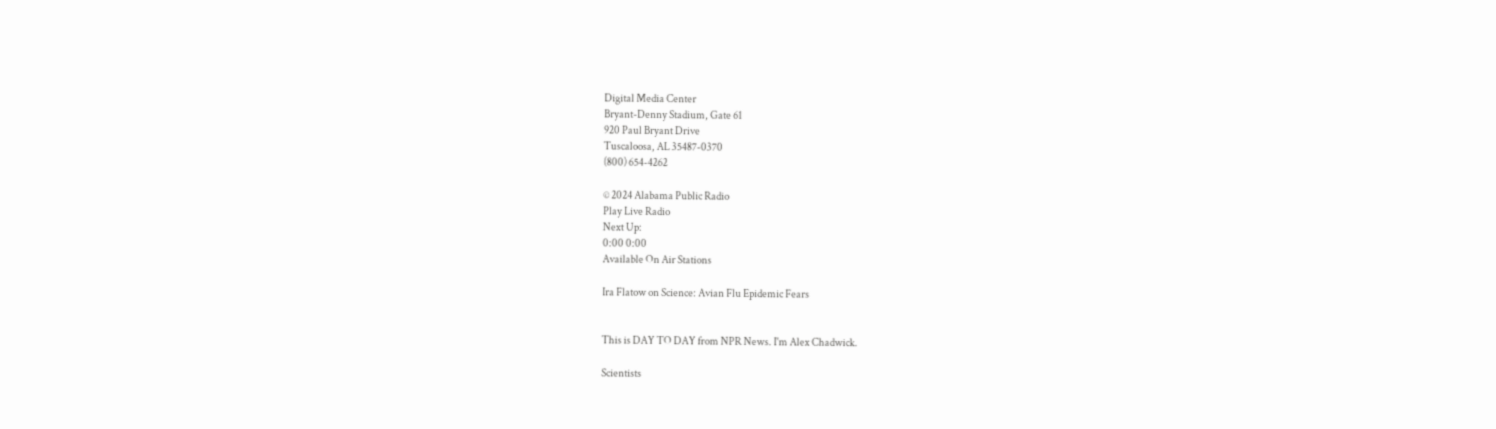Digital Media Center
Bryant-Denny Stadium, Gate 61
920 Paul Bryant Drive
Tuscaloosa, AL 35487-0370
(800) 654-4262

© 2024 Alabama Public Radio
Play Live Radio
Next Up:
0:00 0:00
Available On Air Stations

Ira Flatow on Science: Avian Flu Epidemic Fears


This is DAY TO DAY from NPR News. I'm Alex Chadwick.

Scientists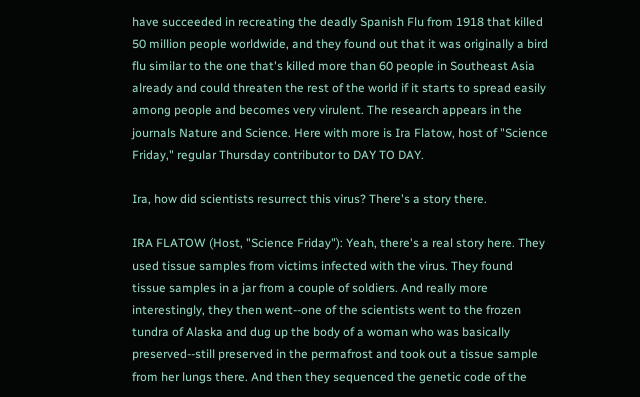have succeeded in recreating the deadly Spanish Flu from 1918 that killed 50 million people worldwide, and they found out that it was originally a bird flu similar to the one that's killed more than 60 people in Southeast Asia already and could threaten the rest of the world if it starts to spread easily among people and becomes very virulent. The research appears in the journals Nature and Science. Here with more is Ira Flatow, host of "Science Friday," regular Thursday contributor to DAY TO DAY.

Ira, how did scientists resurrect this virus? There's a story there.

IRA FLATOW (Host, "Science Friday"): Yeah, there's a real story here. They used tissue samples from victims infected with the virus. They found tissue samples in a jar from a couple of soldiers. And really more interestingly, they then went--one of the scientists went to the frozen tundra of Alaska and dug up the body of a woman who was basically preserved--still preserved in the permafrost and took out a tissue sample from her lungs there. And then they sequenced the genetic code of the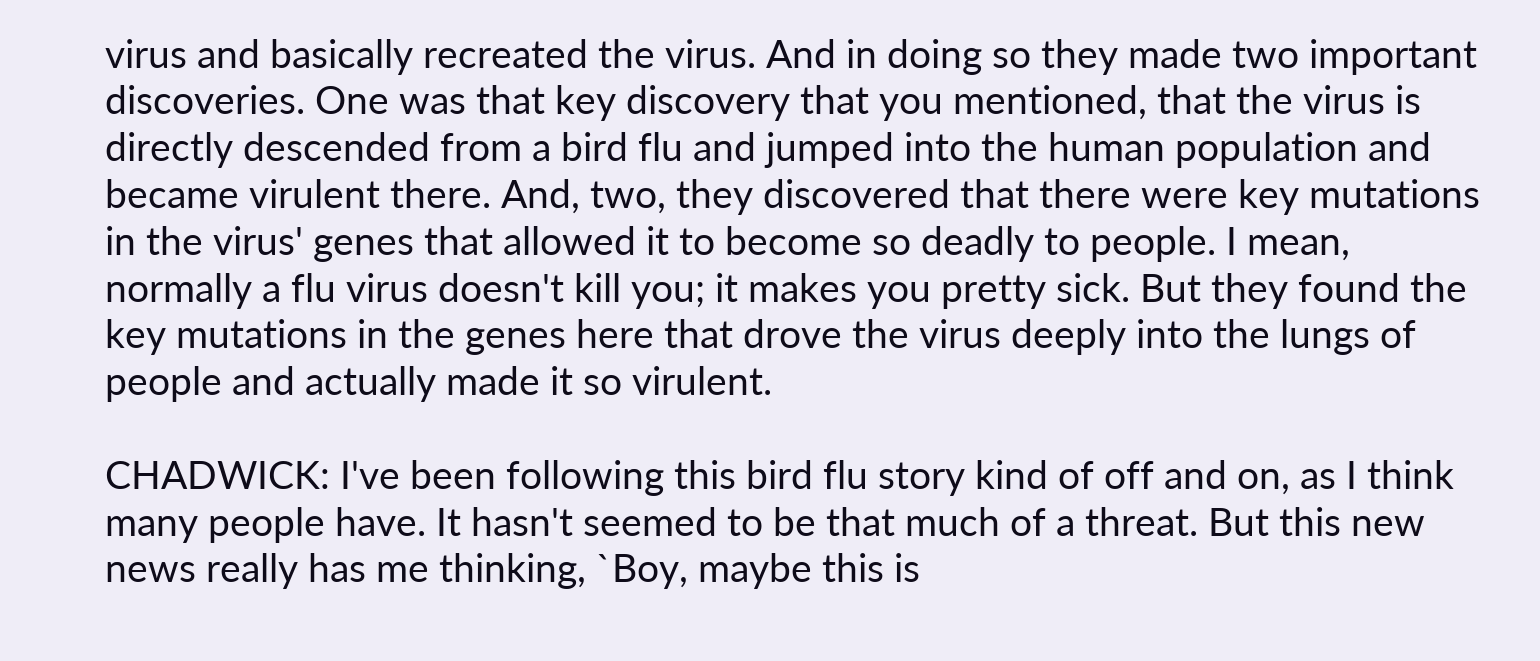virus and basically recreated the virus. And in doing so they made two important discoveries. One was that key discovery that you mentioned, that the virus is directly descended from a bird flu and jumped into the human population and became virulent there. And, two, they discovered that there were key mutations in the virus' genes that allowed it to become so deadly to people. I mean, normally a flu virus doesn't kill you; it makes you pretty sick. But they found the key mutations in the genes here that drove the virus deeply into the lungs of people and actually made it so virulent.

CHADWICK: I've been following this bird flu story kind of off and on, as I think many people have. It hasn't seemed to be that much of a threat. But this new news really has me thinking, `Boy, maybe this is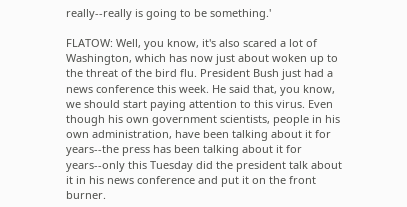really--really is going to be something.'

FLATOW: Well, you know, it's also scared a lot of Washington, which has now just about woken up to the threat of the bird flu. President Bush just had a news conference this week. He said that, you know, we should start paying attention to this virus. Even though his own government scientists, people in his own administration, have been talking about it for years--the press has been talking about it for years--only this Tuesday did the president talk about it in his news conference and put it on the front burner.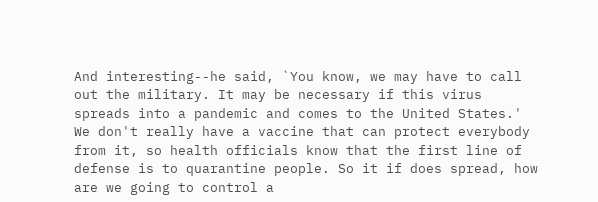And interesting--he said, `You know, we may have to call out the military. It may be necessary if this virus spreads into a pandemic and comes to the United States.' We don't really have a vaccine that can protect everybody from it, so health officials know that the first line of defense is to quarantine people. So it if does spread, how are we going to control a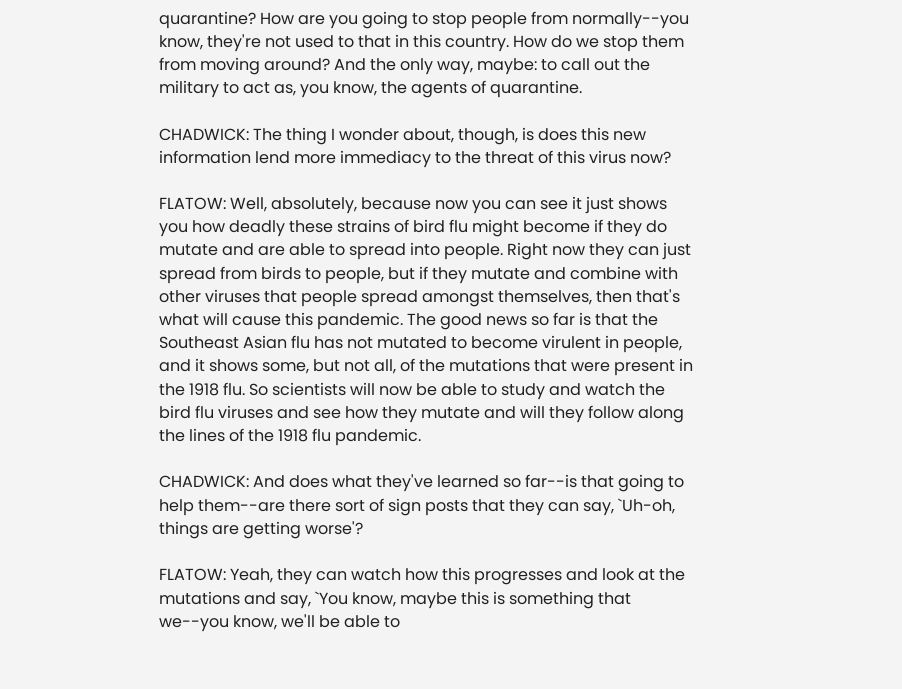quarantine? How are you going to stop people from normally--you know, they're not used to that in this country. How do we stop them from moving around? And the only way, maybe: to call out the military to act as, you know, the agents of quarantine.

CHADWICK: The thing I wonder about, though, is does this new information lend more immediacy to the threat of this virus now?

FLATOW: Well, absolutely, because now you can see it just shows you how deadly these strains of bird flu might become if they do mutate and are able to spread into people. Right now they can just spread from birds to people, but if they mutate and combine with other viruses that people spread amongst themselves, then that's what will cause this pandemic. The good news so far is that the Southeast Asian flu has not mutated to become virulent in people, and it shows some, but not all, of the mutations that were present in the 1918 flu. So scientists will now be able to study and watch the bird flu viruses and see how they mutate and will they follow along the lines of the 1918 flu pandemic.

CHADWICK: And does what they've learned so far--is that going to help them--are there sort of sign posts that they can say, `Uh-oh, things are getting worse'?

FLATOW: Yeah, they can watch how this progresses and look at the mutations and say, `You know, maybe this is something that we--you know, we'll be able to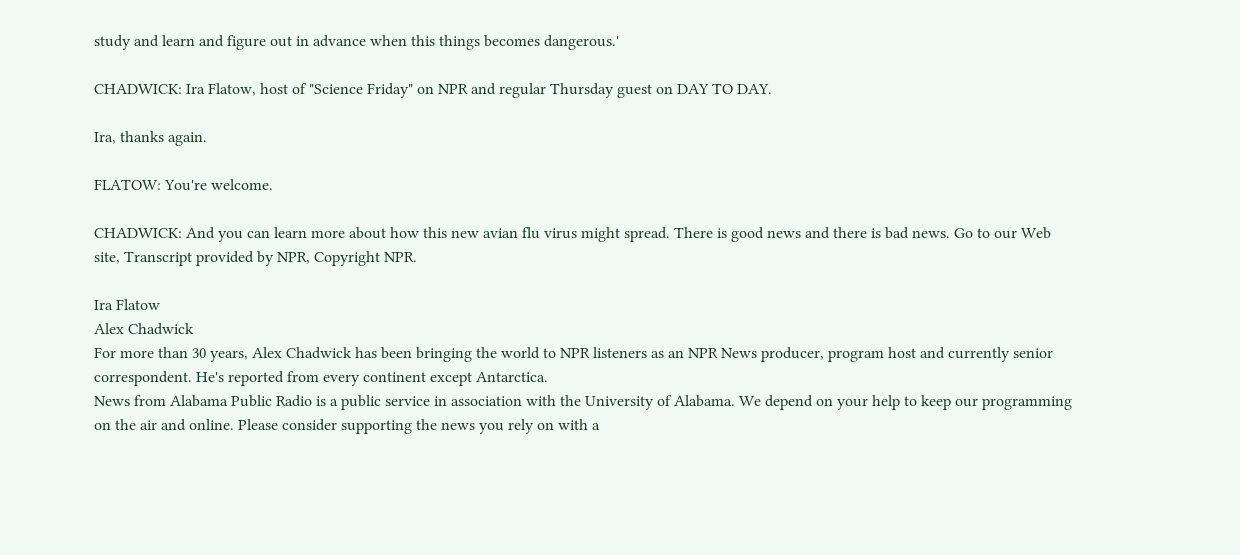study and learn and figure out in advance when this things becomes dangerous.'

CHADWICK: Ira Flatow, host of "Science Friday" on NPR and regular Thursday guest on DAY TO DAY.

Ira, thanks again.

FLATOW: You're welcome.

CHADWICK: And you can learn more about how this new avian flu virus might spread. There is good news and there is bad news. Go to our Web site, Transcript provided by NPR, Copyright NPR.

Ira Flatow
Alex Chadwick
For more than 30 years, Alex Chadwick has been bringing the world to NPR listeners as an NPR News producer, program host and currently senior correspondent. He's reported from every continent except Antarctica.
News from Alabama Public Radio is a public service in association with the University of Alabama. We depend on your help to keep our programming on the air and online. Please consider supporting the news you rely on with a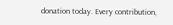donation today. Every contribution,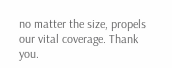no matter the size, propels our vital coverage. Thank you.